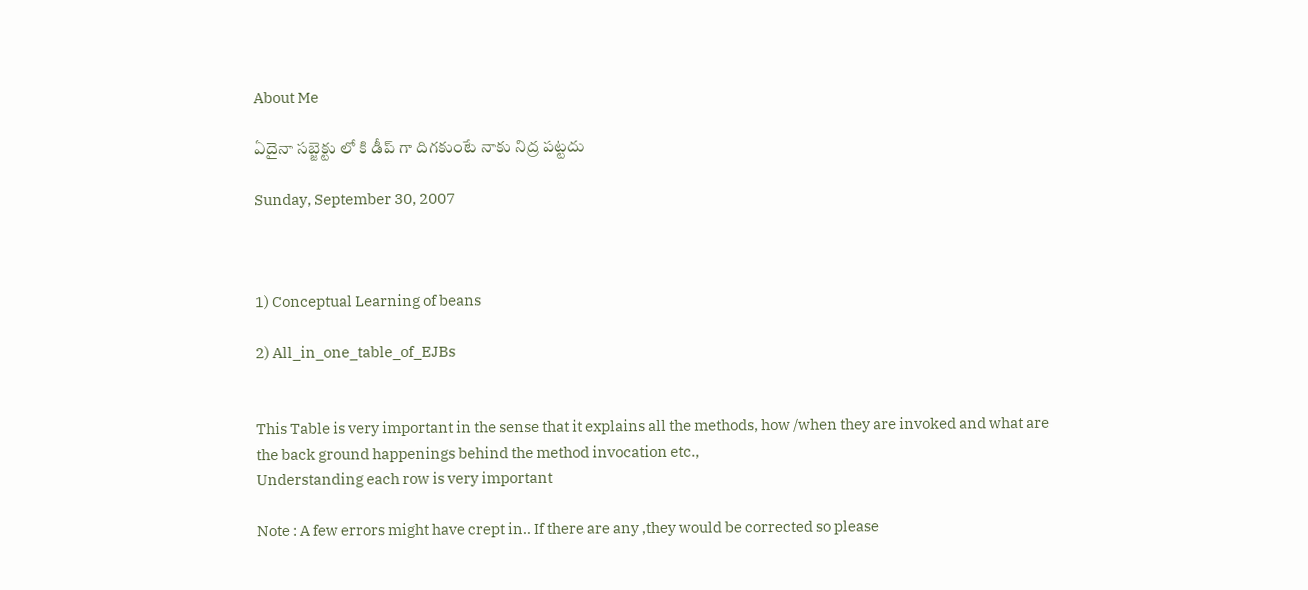About Me

ఏదైనా సబ్జెక్టు లో కి డీప్ గా దిగకుంటే నాకు నిద్ర పట్టదు

Sunday, September 30, 2007



1) Conceptual Learning of beans

2) All_in_one_table_of_EJBs


This Table is very important in the sense that it explains all the methods, how /when they are invoked and what are the back ground happenings behind the method invocation etc.,
Understanding each row is very important

Note : A few errors might have crept in.. If there are any ,they would be corrected so please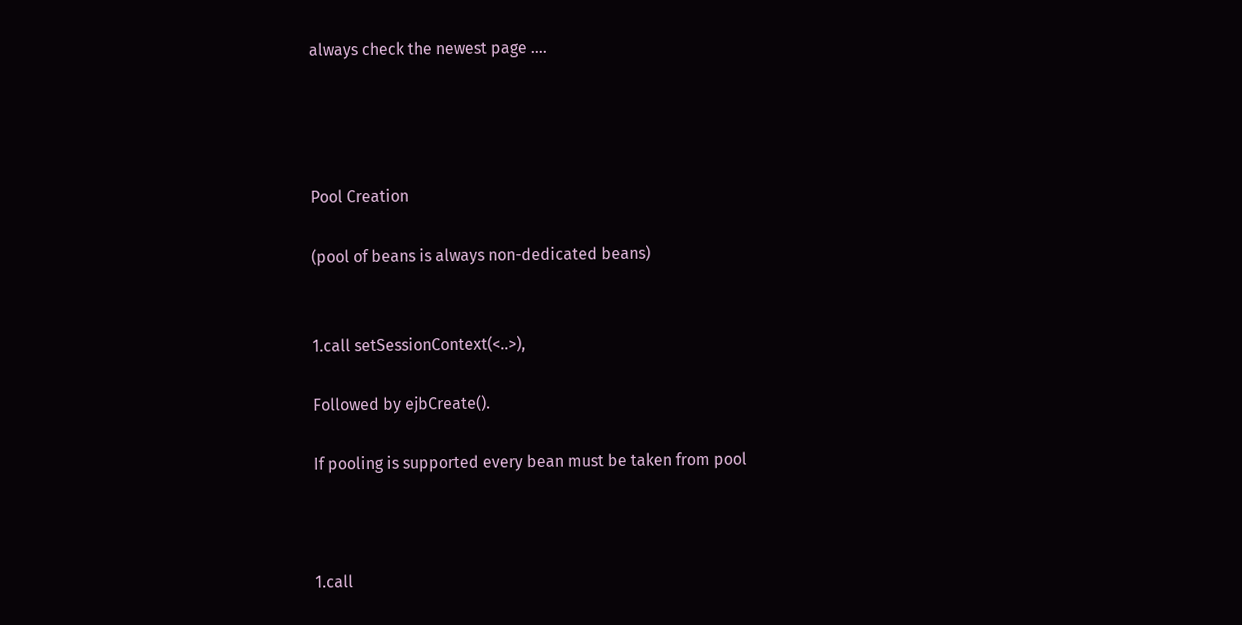always check the newest page ....




Pool Creation

(pool of beans is always non-dedicated beans)


1.call setSessionContext(<..>),

Followed by ejbCreate().

If pooling is supported every bean must be taken from pool



1.call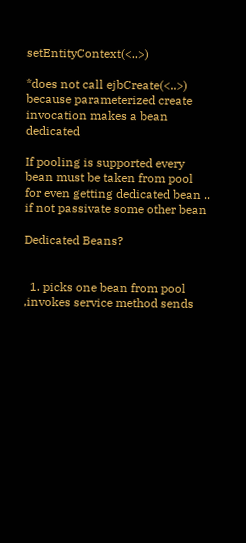setEntityContext(<..>)

*does not call ejbCreate(<..>) because parameterized create invocation makes a bean dedicated

If pooling is supported every bean must be taken from pool for even getting dedicated bean .. if not passivate some other bean

Dedicated Beans?


  1. picks one bean from pool ,invokes service method sends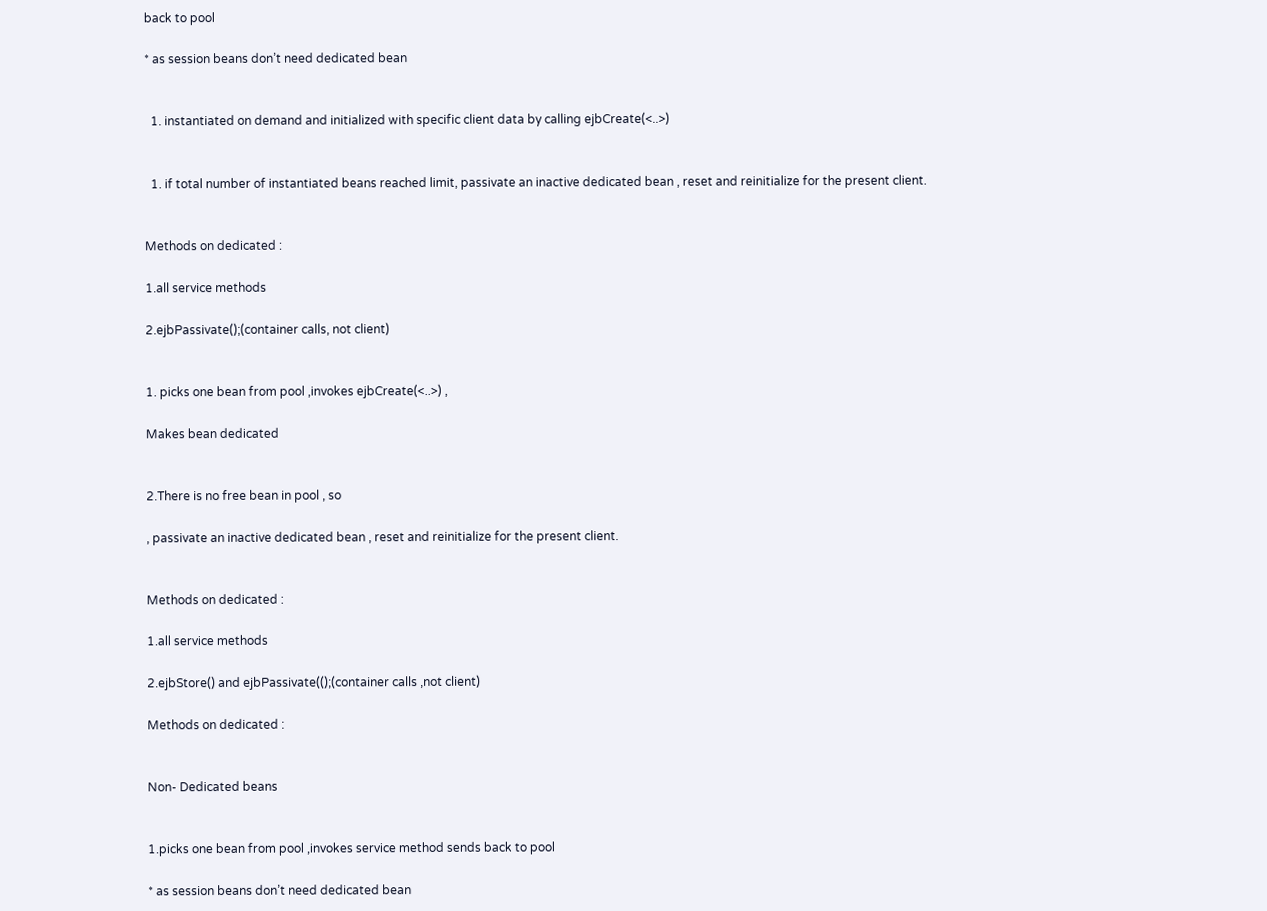back to pool

* as session beans don’t need dedicated bean


  1. instantiated on demand and initialized with specific client data by calling ejbCreate(<..>)


  1. if total number of instantiated beans reached limit, passivate an inactive dedicated bean , reset and reinitialize for the present client.


Methods on dedicated :

1.all service methods

2.ejbPassivate();(container calls, not client)


1. picks one bean from pool ,invokes ejbCreate(<..>) ,

Makes bean dedicated


2.There is no free bean in pool , so

, passivate an inactive dedicated bean , reset and reinitialize for the present client.


Methods on dedicated :

1.all service methods

2.ejbStore() and ejbPassivate(();(container calls ,not client)

Methods on dedicated :


Non- Dedicated beans


1.picks one bean from pool ,invokes service method sends back to pool

* as session beans don’t need dedicated bean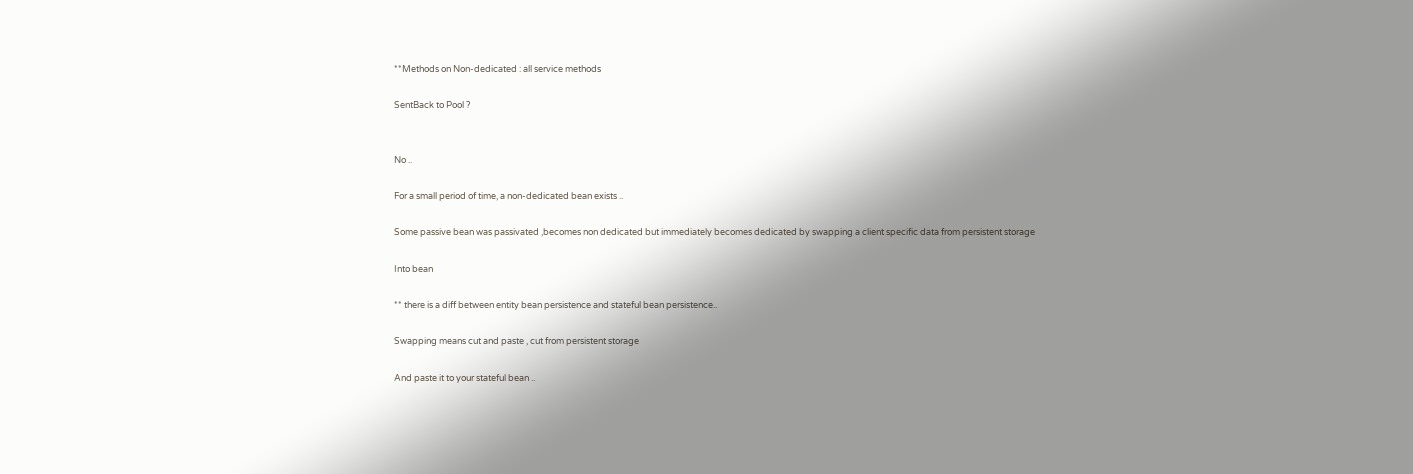**Methods on Non-dedicated : all service methods

SentBack to Pool ?


No ..

For a small period of time, a non-dedicated bean exists ..

Some passive bean was passivated ,becomes non dedicated but immediately becomes dedicated by swapping a client specific data from persistent storage

Into bean

** there is a diff between entity bean persistence and stateful bean persistence..

Swapping means cut and paste , cut from persistent storage

And paste it to your stateful bean ..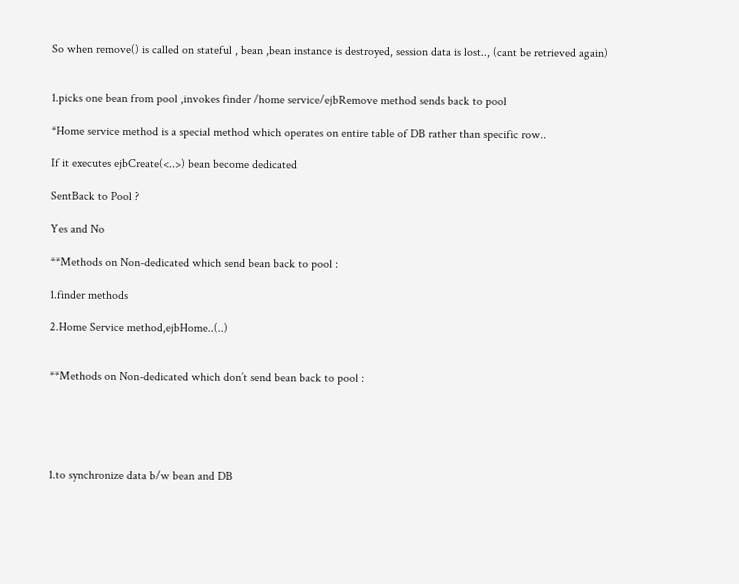So when remove() is called on stateful , bean ,bean instance is destroyed, session data is lost.., (cant be retrieved again)


1.picks one bean from pool ,invokes finder /home service/ejbRemove method sends back to pool

*Home service method is a special method which operates on entire table of DB rather than specific row..

If it executes ejbCreate(<..>) bean become dedicated

SentBack to Pool ?

Yes and No

**Methods on Non-dedicated which send bean back to pool :

1.finder methods

2.Home Service method,ejbHome..(..)


**Methods on Non-dedicated which don’t send bean back to pool :





1.to synchronize data b/w bean and DB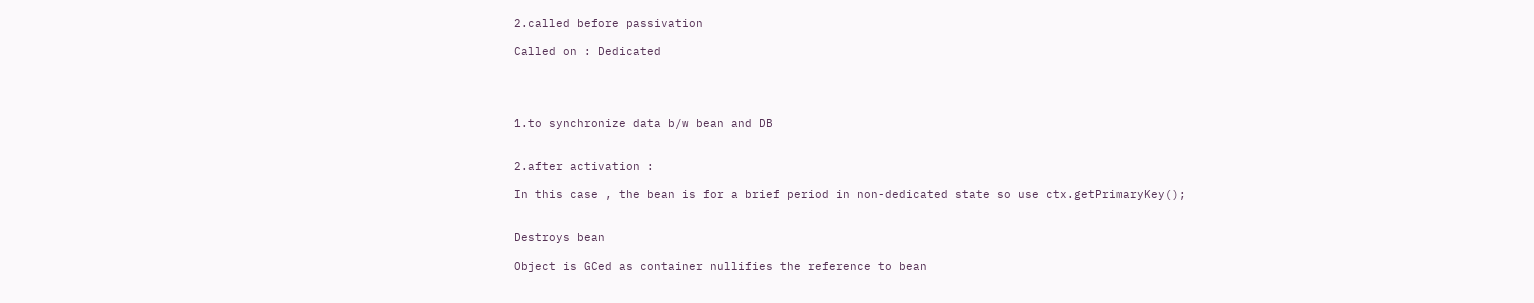2.called before passivation

Called on : Dedicated




1.to synchronize data b/w bean and DB


2.after activation :

In this case , the bean is for a brief period in non-dedicated state so use ctx.getPrimaryKey();


Destroys bean

Object is GCed as container nullifies the reference to bean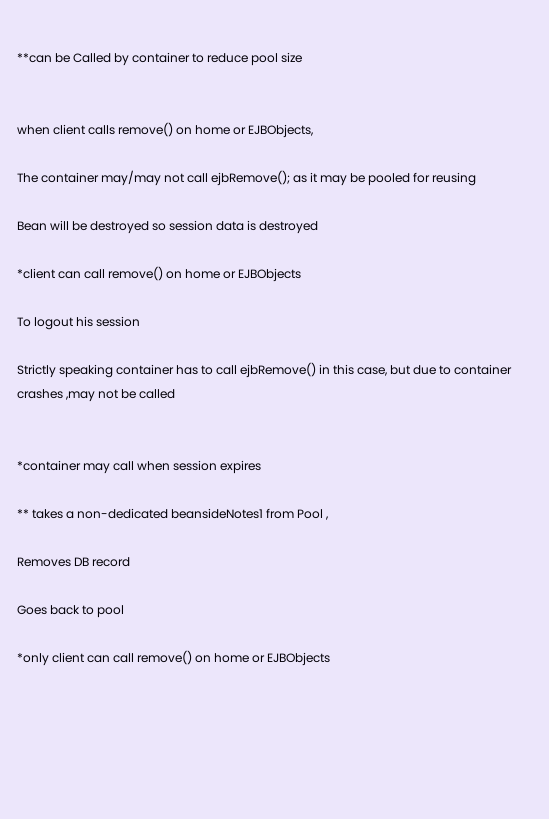**can be Called by container to reduce pool size


when client calls remove() on home or EJBObjects,

The container may/may not call ejbRemove(); as it may be pooled for reusing

Bean will be destroyed so session data is destroyed

*client can call remove() on home or EJBObjects

To logout his session

Strictly speaking container has to call ejbRemove() in this case, but due to container crashes ,may not be called


*container may call when session expires

** takes a non-dedicated beansideNotes1 from Pool ,

Removes DB record

Goes back to pool

*only client can call remove() on home or EJBObjects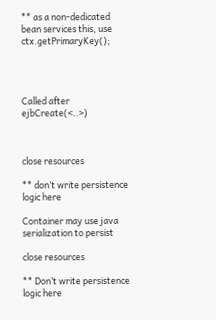** as a non-dedicated bean services this, use ctx.getPrimaryKey();




Called after ejbCreate(<..>)



close resources

** don’t write persistence logic here

Container may use java serialization to persist

close resources

** Don’t write persistence logic here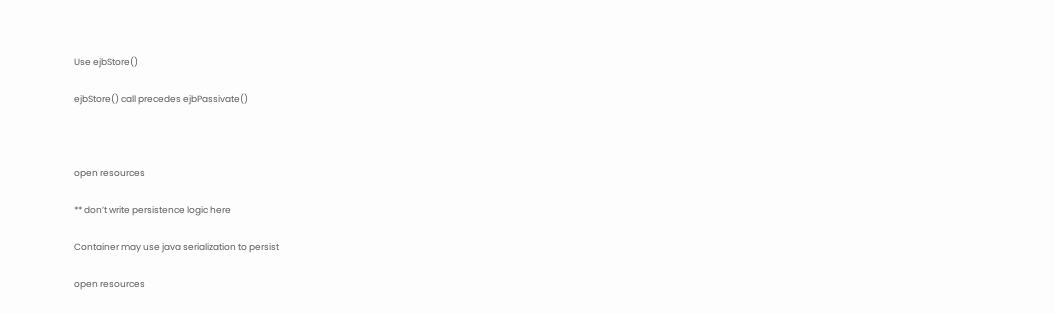Use ejbStore()

ejbStore() call precedes ejbPassivate()



open resources

** don’t write persistence logic here

Container may use java serialization to persist

open resources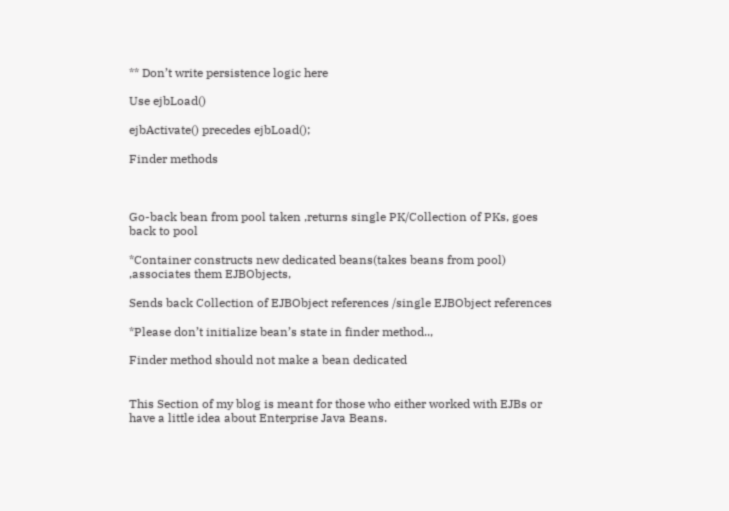** Don’t write persistence logic here

Use ejbLoad()

ejbActivate() precedes ejbLoad();

Finder methods



Go-back bean from pool taken ,returns single PK/Collection of PKs, goes back to pool

*Container constructs new dedicated beans(takes beans from pool) ,associates them EJBObjects,

Sends back Collection of EJBObject references /single EJBObject references

*Please don’t initialize bean’s state in finder method..,

Finder method should not make a bean dedicated


This Section of my blog is meant for those who either worked with EJBs or have a little idea about Enterprise Java Beans.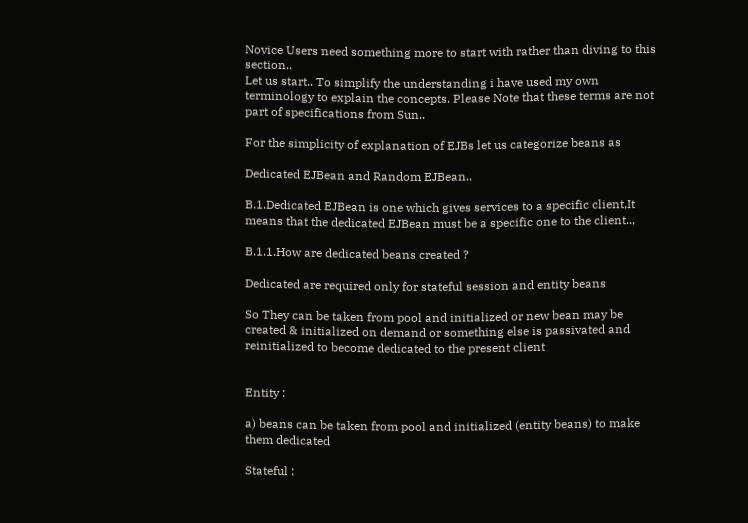Novice Users need something more to start with rather than diving to this section..
Let us start.. To simplify the understanding i have used my own terminology to explain the concepts. Please Note that these terms are not part of specifications from Sun..

For the simplicity of explanation of EJBs let us categorize beans as

Dedicated EJBean and Random EJBean..

B.1.Dedicated EJBean is one which gives services to a specific client,It means that the dedicated EJBean must be a specific one to the client..,

B.1.1.How are dedicated beans created ?

Dedicated are required only for stateful session and entity beans

So They can be taken from pool and initialized or new bean may be created & initialized on demand or something else is passivated and reinitialized to become dedicated to the present client


Entity :

a) beans can be taken from pool and initialized (entity beans) to make them dedicated

Stateful :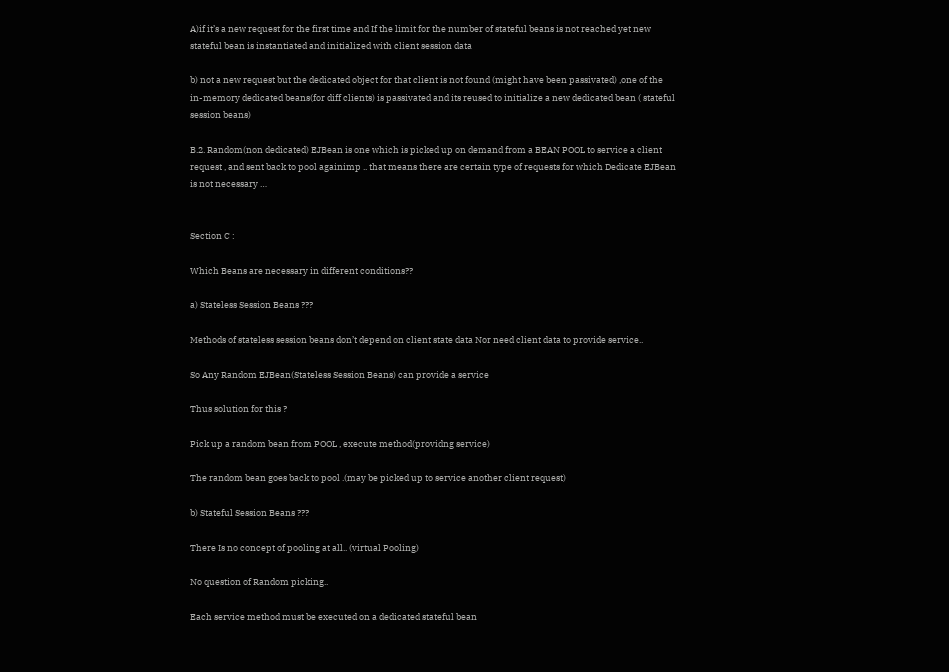A)if it’s a new request for the first time and If the limit for the number of stateful beans is not reached yet new stateful bean is instantiated and initialized with client session data

b) not a new request but the dedicated object for that client is not found (might have been passivated) ,one of the in-memory dedicated beans(for diff clients) is passivated and its reused to initialize a new dedicated bean ( stateful session beans)

B.2. Random(non dedicated) EJBean is one which is picked up on demand from a BEAN POOL to service a client request , and sent back to pool againimp .. that means there are certain type of requests for which Dedicate EJBean is not necessary …


Section C :

Which Beans are necessary in different conditions??

a) Stateless Session Beans ???

Methods of stateless session beans don’t depend on client state data Nor need client data to provide service..

So Any Random EJBean(Stateless Session Beans) can provide a service

Thus solution for this ?

Pick up a random bean from POOL , execute method(providng service)

The random bean goes back to pool .(may be picked up to service another client request)

b) Stateful Session Beans ???

There Is no concept of pooling at all.. (virtual Pooling)

No question of Random picking..

Each service method must be executed on a dedicated stateful bean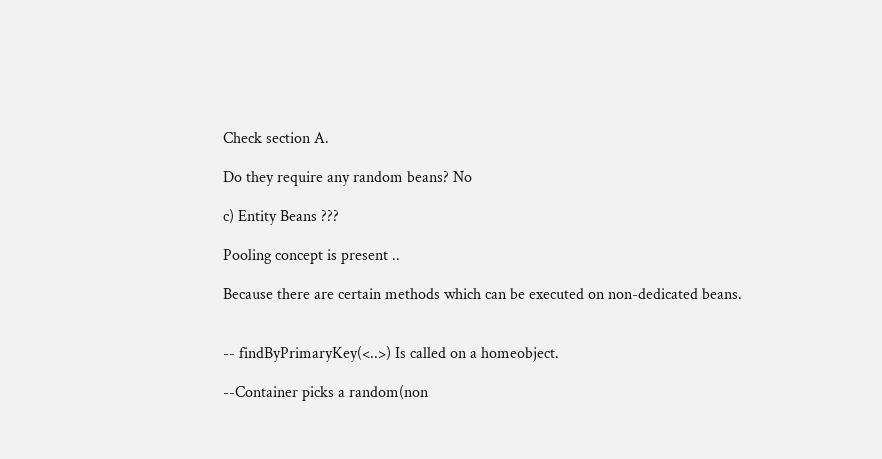Check section A.

Do they require any random beans? No

c) Entity Beans ???

Pooling concept is present ..

Because there are certain methods which can be executed on non-dedicated beans.


-- findByPrimaryKey(<..>) Is called on a homeobject.

--Container picks a random(non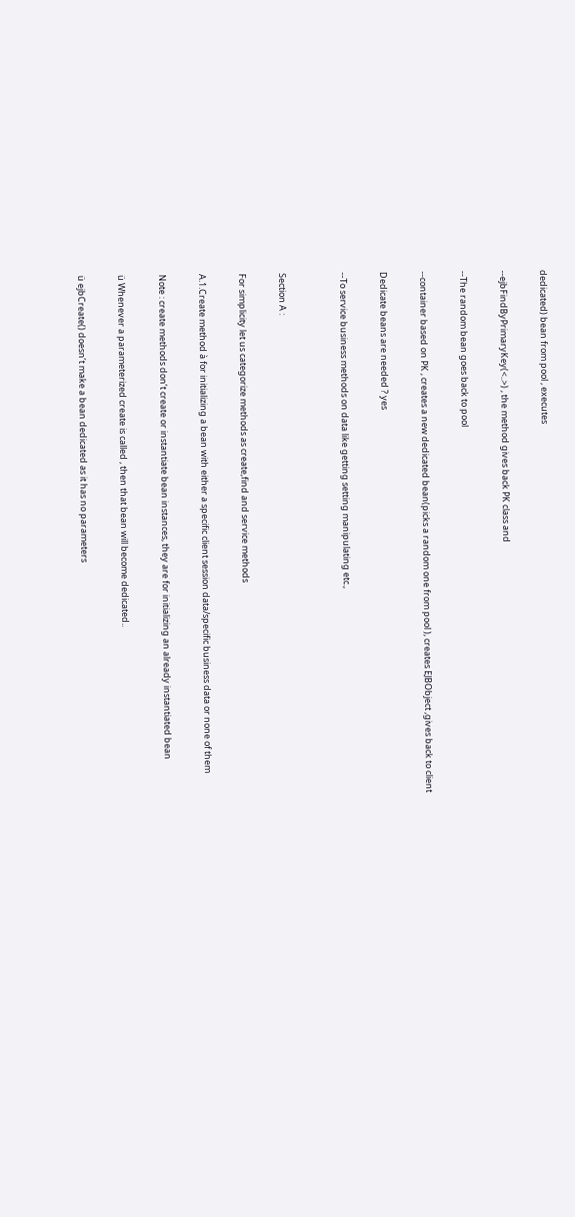dedicated) bean from pool , executes

--ejbFindByPrimaryKey(<..>) , the method gives back PK class and

--The random bean goes back to pool

--container based on PK , creates a new dedicated bean(picks a random one from pool ), creates EJBObject ,gives back to client

Dedicate beans are needed ? yes

--To service business methods on data like getting setting manipulating etc.,


Section A :

For simplicity let us categorize methods as create,find and service methods

A.1.Create method à for initializing a bean with either a specific client session data/specific business data or none of them

Note : create methods don’t create or instantiate bean instances, they are for initializing an already instantiated bean

ü Whenever a parameterized create is called , then that bean will become dedicated..

ü ejbCreate() doesn’t make a bean dedicated as it has no parameters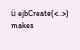ü ejbCreate(<..>) makes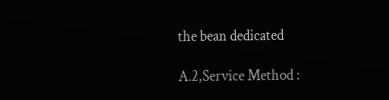the bean dedicated

A.2,Service Method :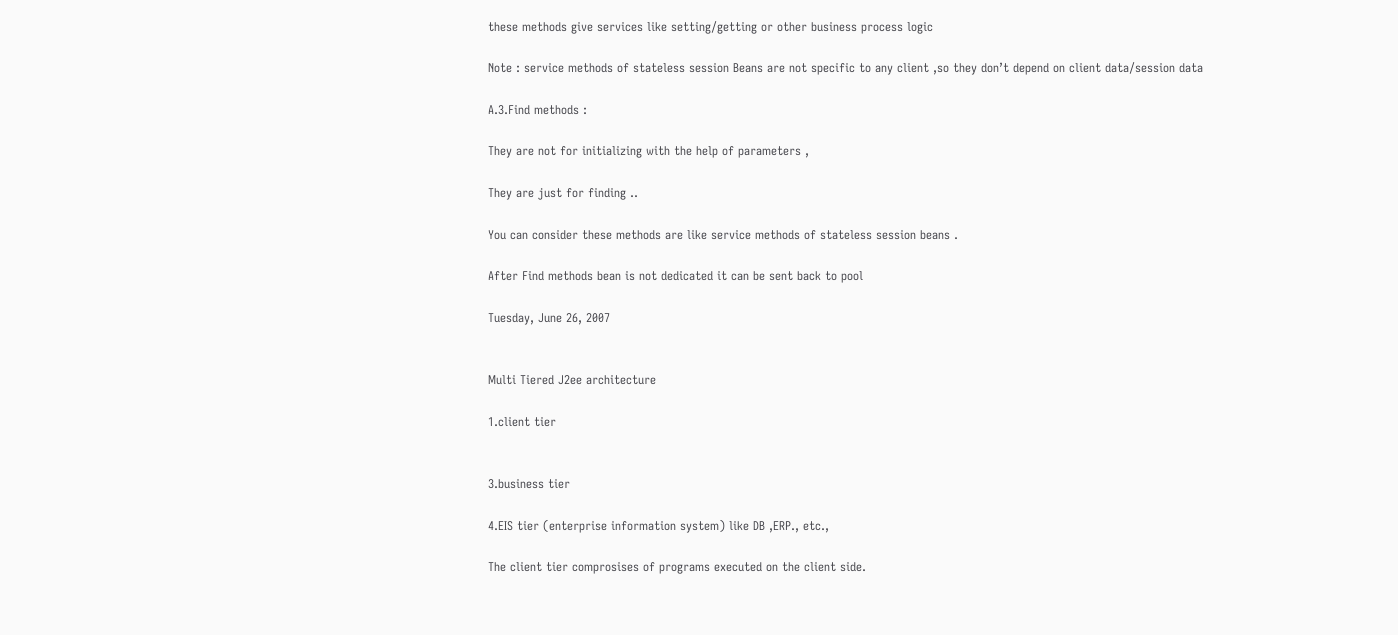these methods give services like setting/getting or other business process logic

Note : service methods of stateless session Beans are not specific to any client ,so they don’t depend on client data/session data

A.3.Find methods :

They are not for initializing with the help of parameters ,

They are just for finding ..

You can consider these methods are like service methods of stateless session beans .

After Find methods bean is not dedicated it can be sent back to pool

Tuesday, June 26, 2007


Multi Tiered J2ee architecture

1.client tier


3.business tier

4.EIS tier (enterprise information system) like DB ,ERP., etc.,

The client tier comprosises of programs executed on the client side.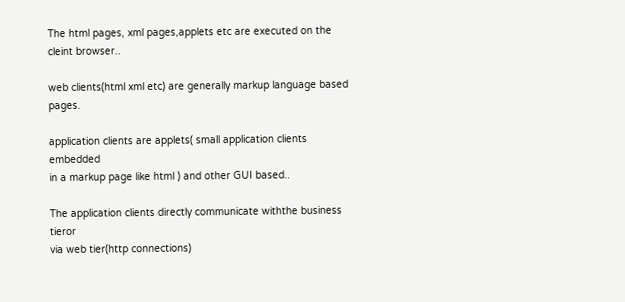The html pages, xml pages,applets etc are executed on the cleint browser..

web clients(html xml etc) are generally markup language based pages.

application clients are applets( small application clients embedded
in a markup page like html ) and other GUI based..

The application clients directly communicate withthe business tieror
via web tier(http connections)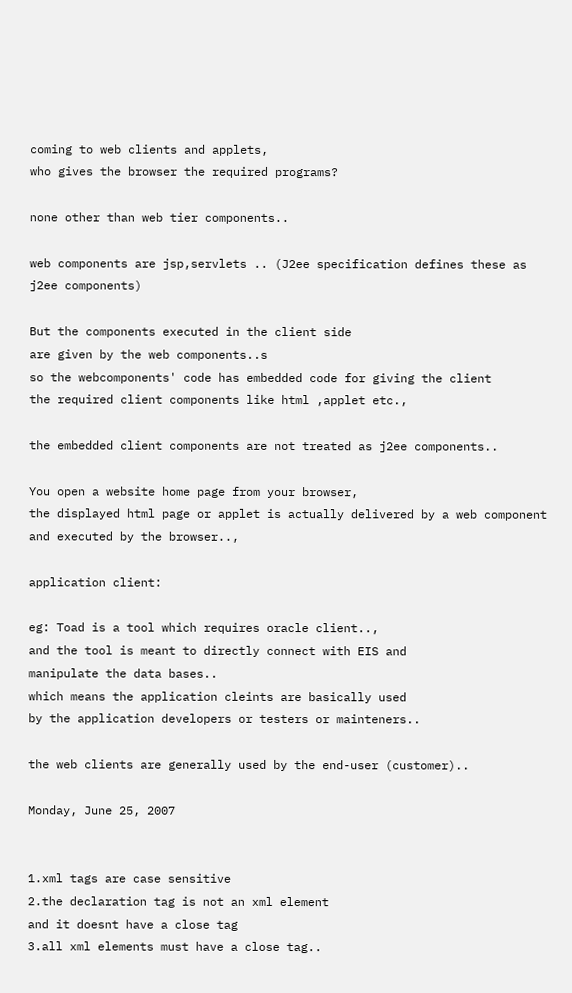coming to web clients and applets,
who gives the browser the required programs?

none other than web tier components..

web components are jsp,servlets .. (J2ee specification defines these as
j2ee components)

But the components executed in the client side
are given by the web components..s
so the webcomponents' code has embedded code for giving the client
the required client components like html ,applet etc.,

the embedded client components are not treated as j2ee components..

You open a website home page from your browser,
the displayed html page or applet is actually delivered by a web component
and executed by the browser..,

application client:

eg: Toad is a tool which requires oracle client..,
and the tool is meant to directly connect with EIS and
manipulate the data bases..
which means the application cleints are basically used
by the application developers or testers or mainteners..

the web clients are generally used by the end-user (customer)..

Monday, June 25, 2007


1.xml tags are case sensitive
2.the declaration tag is not an xml element
and it doesnt have a close tag
3.all xml elements must have a close tag..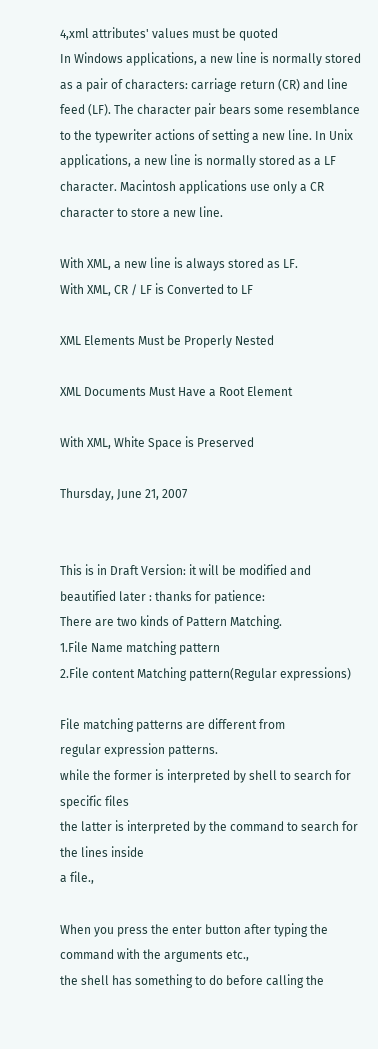4,xml attributes' values must be quoted
In Windows applications, a new line is normally stored as a pair of characters: carriage return (CR) and line feed (LF). The character pair bears some resemblance to the typewriter actions of setting a new line. In Unix applications, a new line is normally stored as a LF character. Macintosh applications use only a CR character to store a new line.

With XML, a new line is always stored as LF.
With XML, CR / LF is Converted to LF

XML Elements Must be Properly Nested

XML Documents Must Have a Root Element

With XML, White Space is Preserved

Thursday, June 21, 2007


This is in Draft Version: it will be modified and beautified later : thanks for patience:
There are two kinds of Pattern Matching.
1.File Name matching pattern
2.File content Matching pattern(Regular expressions)

File matching patterns are different from
regular expression patterns.
while the former is interpreted by shell to search for specific files
the latter is interpreted by the command to search for the lines inside
a file.,

When you press the enter button after typing the command with the arguments etc.,
the shell has something to do before calling the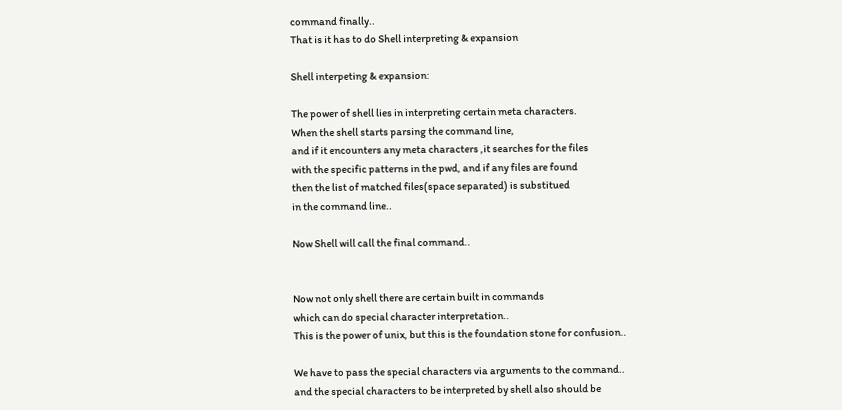command finally..
That is it has to do Shell interpreting & expansion

Shell interpeting & expansion:

The power of shell lies in interpreting certain meta characters.
When the shell starts parsing the command line,
and if it encounters any meta characters ,it searches for the files
with the specific patterns in the pwd, and if any files are found
then the list of matched files(space separated) is substitued
in the command line..

Now Shell will call the final command..


Now not only shell there are certain built in commands
which can do special character interpretation..
This is the power of unix, but this is the foundation stone for confusion..

We have to pass the special characters via arguments to the command..
and the special characters to be interpreted by shell also should be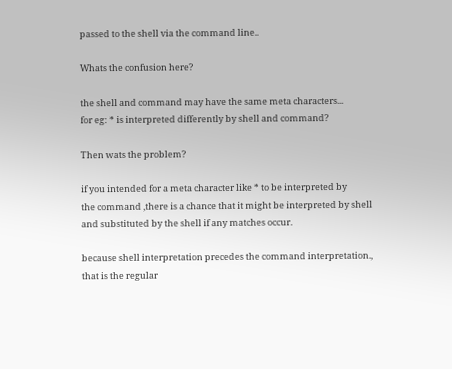passed to the shell via the command line..

Whats the confusion here?

the shell and command may have the same meta characters...
for eg: * is interpreted differently by shell and command?

Then wats the problem?

if you intended for a meta character like * to be interpreted by
the command ,there is a chance that it might be interpreted by shell
and substituted by the shell if any matches occur.

because shell interpretation precedes the command interpretation.,
that is the regular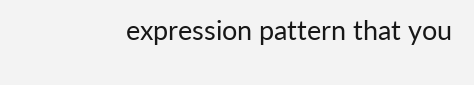expression pattern that you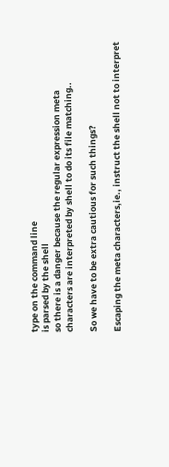type on the command line
is parsed by the shell
so there is a danger because the regular expression meta
characters are interpreted by shell to do its file matching..

So we have to be extra cautious for such things?

Escaping the meta characters,ie., instruct the shell not to interpret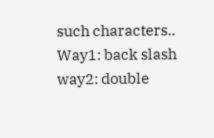such characters..
Way1: back slash
way2: double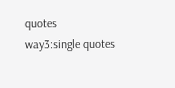quotes
way3:single quotes